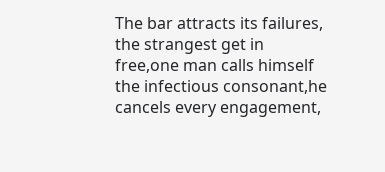The bar attracts its failures, the strangest get in free,one man calls himself the infectious consonant,he cancels every engagement,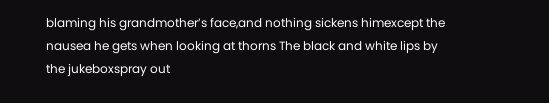blaming his grandmother’s face,and nothing sickens himexcept the nausea he gets when looking at thorns The black and white lips by the jukeboxspray out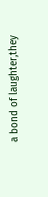a bond of laughter,they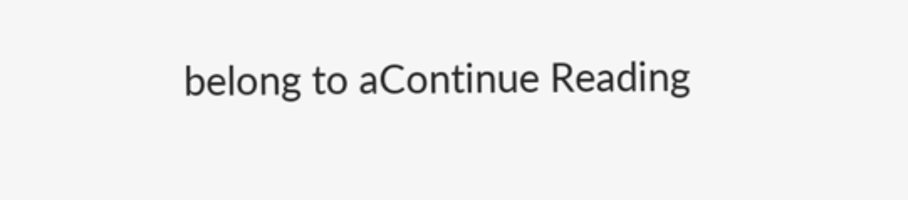belong to aContinue Reading